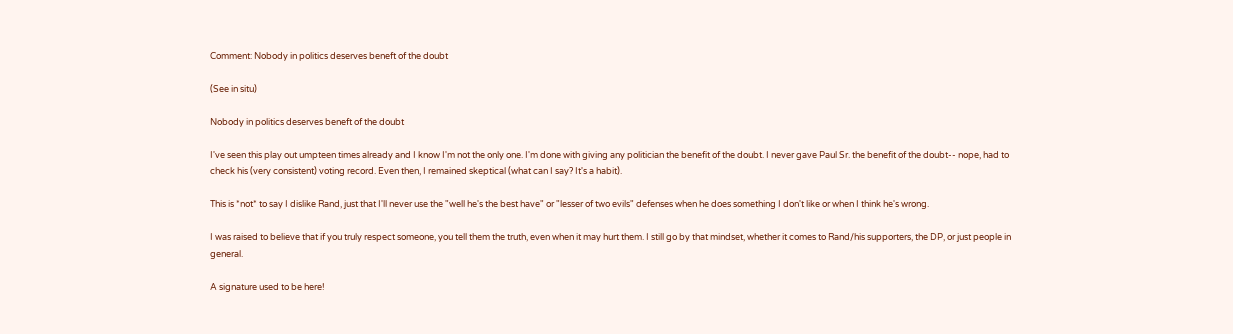Comment: Nobody in politics deserves beneft of the doubt

(See in situ)

Nobody in politics deserves beneft of the doubt

I've seen this play out umpteen times already and I know I'm not the only one. I'm done with giving any politician the benefit of the doubt. I never gave Paul Sr. the benefit of the doubt-- nope, had to check his (very consistent) voting record. Even then, I remained skeptical (what can I say? It's a habit).

This is *not* to say I dislike Rand, just that I'll never use the "well he's the best have" or "lesser of two evils" defenses when he does something I don't like or when I think he's wrong.

I was raised to believe that if you truly respect someone, you tell them the truth, even when it may hurt them. I still go by that mindset, whether it comes to Rand/his supporters, the DP, or just people in general.

A signature used to be here!